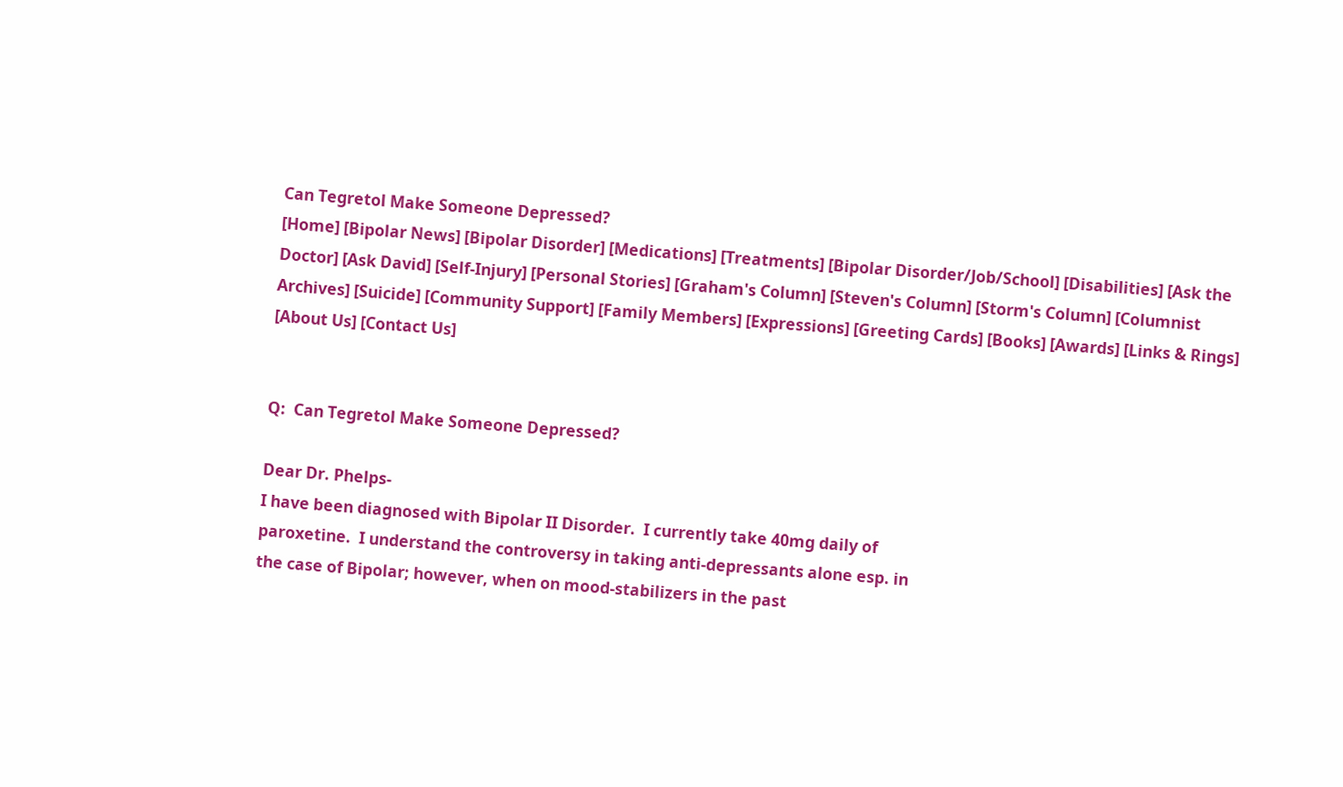Can Tegretol Make Someone Depressed?
[Home] [Bipolar News] [Bipolar Disorder] [Medications] [Treatments] [Bipolar Disorder/Job/School] [Disabilities] [Ask the Doctor] [Ask David] [Self-Injury] [Personal Stories] [Graham's Column] [Steven's Column] [Storm's Column] [Columnist Archives] [Suicide] [Community Support] [Family Members] [Expressions] [Greeting Cards] [Books] [Awards] [Links & Rings] [About Us] [Contact Us]


Q:  Can Tegretol Make Someone Depressed?

Dear Dr. Phelps-
I have been diagnosed with Bipolar II Disorder.  I currently take 40mg daily of
paroxetine.  I understand the controversy in taking anti-depressants alone esp. in
the case of Bipolar; however, when on mood-stabilizers in the past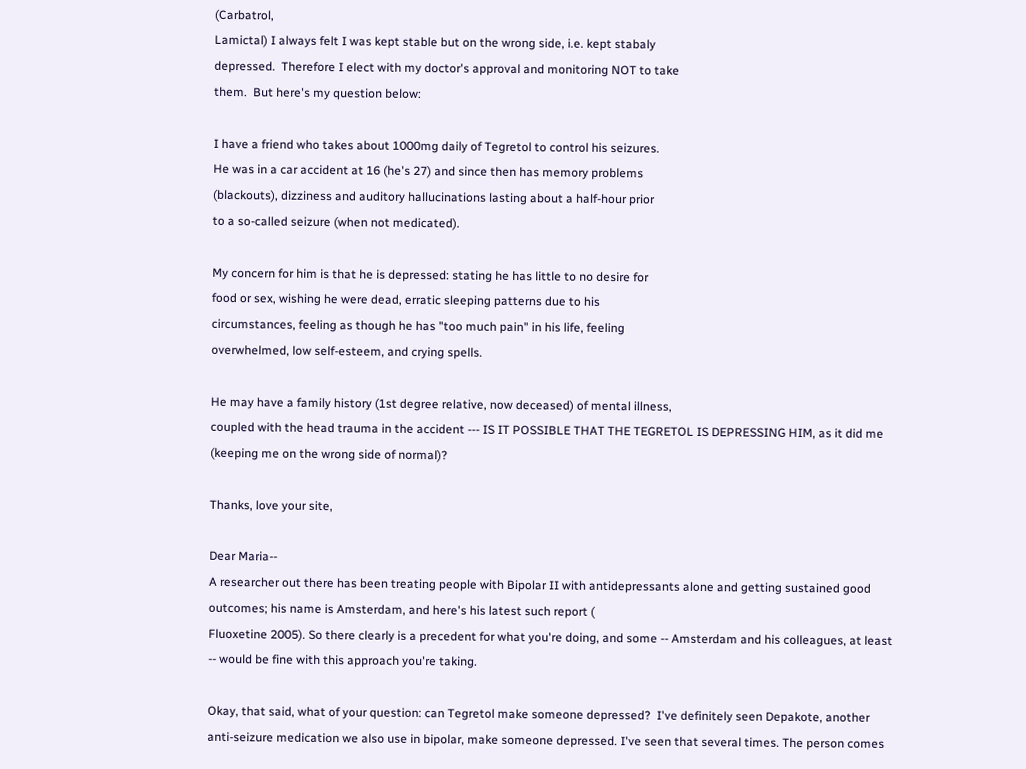(Carbatrol,
Lamictal) I always felt I was kept stable but on the wrong side, i.e. kept stabaly
depressed.  Therefore I elect with my doctor's approval and monitoring NOT to take
them.  But here's my question below:

I have a friend who takes about 1000mg daily of Tegretol to control his seizures.
He was in a car accident at 16 (he's 27) and since then has memory problems
(blackouts), dizziness and auditory hallucinations lasting about a half-hour prior
to a so-called seizure (when not medicated).

My concern for him is that he is depressed: stating he has little to no desire for
food or sex, wishing he were dead, erratic sleeping patterns due to his
circumstances, feeling as though he has "too much pain" in his life, feeling
overwhelmed, low self-esteem, and crying spells.

He may have a family history (1st degree relative, now deceased) of mental illness,
coupled with the head trauma in the accident --- IS IT POSSIBLE THAT THE TEGRETOL IS DEPRESSING HIM, as it did me (keeping me on the wrong side of normal)?

Thanks, love your site,

Dear Maria--
A researcher out there has been treating people with Bipolar II with antidepressants alone and getting sustained good outcomes; his name is Amsterdam, and here's his latest such report (
Fluoxetine 2005). So there clearly is a precedent for what you're doing, and some -- Amsterdam and his colleagues, at least -- would be fine with this approach you're taking.

Okay, that said, what of your question: can Tegretol make someone depressed?  I've definitely seen Depakote, another anti-seizure medication we also use in bipolar, make someone depressed. I've seen that several times. The person comes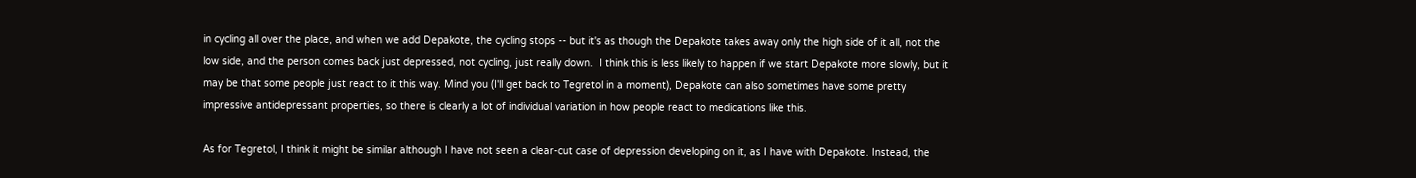in cycling all over the place, and when we add Depakote, the cycling stops -- but it's as though the Depakote takes away only the high side of it all, not the low side, and the person comes back just depressed, not cycling, just really down.  I think this is less likely to happen if we start Depakote more slowly, but it may be that some people just react to it this way. Mind you (I'll get back to Tegretol in a moment), Depakote can also sometimes have some pretty impressive antidepressant properties, so there is clearly a lot of individual variation in how people react to medications like this.

As for Tegretol, I think it might be similar although I have not seen a clear-cut case of depression developing on it, as I have with Depakote. Instead, the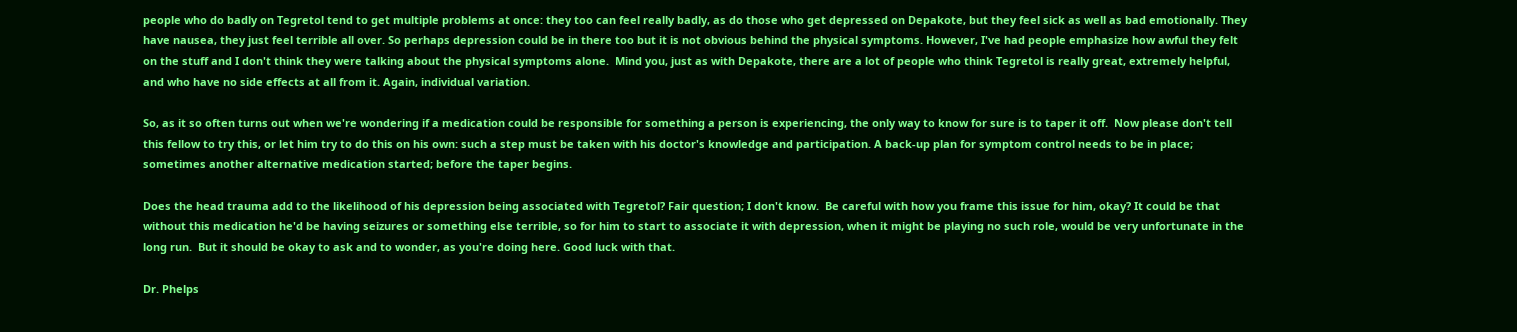people who do badly on Tegretol tend to get multiple problems at once: they too can feel really badly, as do those who get depressed on Depakote, but they feel sick as well as bad emotionally. They have nausea, they just feel terrible all over. So perhaps depression could be in there too but it is not obvious behind the physical symptoms. However, I've had people emphasize how awful they felt on the stuff and I don't think they were talking about the physical symptoms alone.  Mind you, just as with Depakote, there are a lot of people who think Tegretol is really great, extremely helpful, and who have no side effects at all from it. Again, individual variation.

So, as it so often turns out when we're wondering if a medication could be responsible for something a person is experiencing, the only way to know for sure is to taper it off.  Now please don't tell this fellow to try this, or let him try to do this on his own: such a step must be taken with his doctor's knowledge and participation. A back-up plan for symptom control needs to be in place; sometimes another alternative medication started; before the taper begins.

Does the head trauma add to the likelihood of his depression being associated with Tegretol? Fair question; I don't know.  Be careful with how you frame this issue for him, okay? It could be that without this medication he'd be having seizures or something else terrible, so for him to start to associate it with depression, when it might be playing no such role, would be very unfortunate in the long run.  But it should be okay to ask and to wonder, as you're doing here. Good luck with that.

Dr. Phelps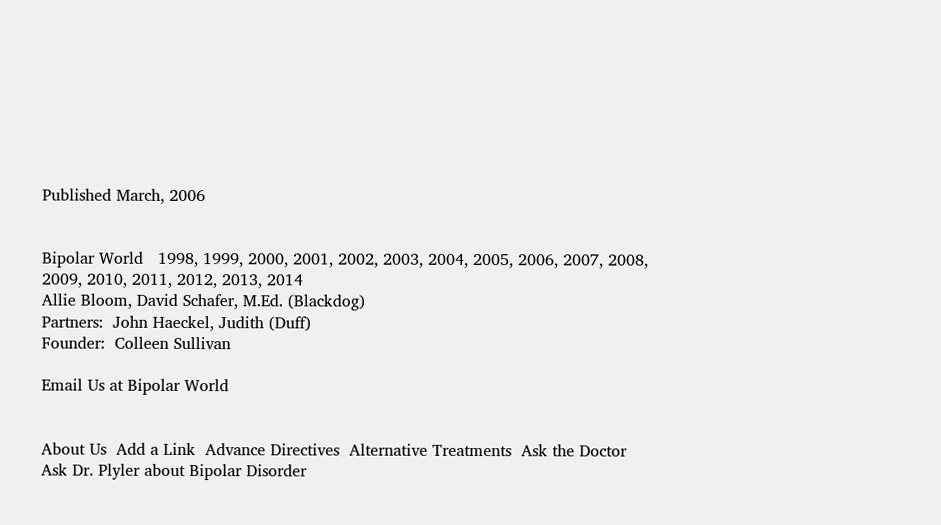Published March, 2006


Bipolar World   1998, 1999, 2000, 2001, 2002, 2003, 2004, 2005, 2006, 2007, 2008, 2009, 2010, 2011, 2012, 2013, 2014
Allie Bloom, David Schafer, M.Ed. (Blackdog)
Partners:  John Haeckel, Judith (Duff)
Founder:  Colleen Sullivan

Email Us at Bipolar World


About Us  Add a Link  Advance Directives  Alternative Treatments  Ask the Doctor   Ask Dr. Plyler about Bipolar Disorder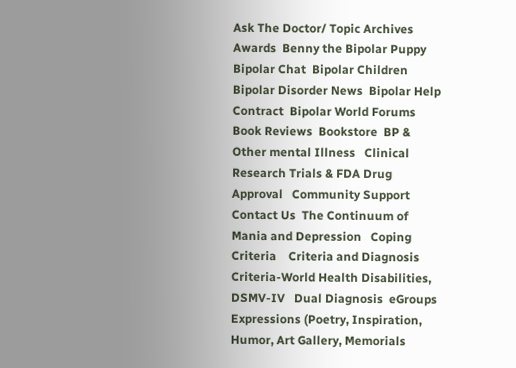Ask The Doctor/ Topic Archives  Awards  Benny the Bipolar Puppy  Bipolar Chat  Bipolar Children  Bipolar Disorder News  Bipolar Help Contract  Bipolar World Forums  Book Reviews  Bookstore  BP & Other mental Illness   Clinical Research Trials & FDA Drug Approval   Community Support   Contact Us  The Continuum of Mania and Depression   Coping   Criteria    Criteria and Diagnosis  Criteria-World Health Disabilities,  DSMV-IV   Dual Diagnosis  eGroups  Expressions (Poetry, Inspiration, Humor, Art Gallery, Memorials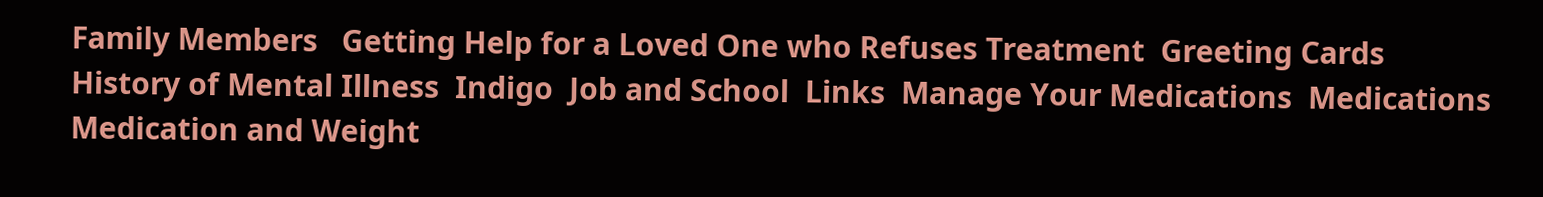Family Members   Getting Help for a Loved One who Refuses Treatment  Greeting Cards  History of Mental Illness  Indigo  Job and School  Links  Manage Your Medications  Medications   Medication and Weight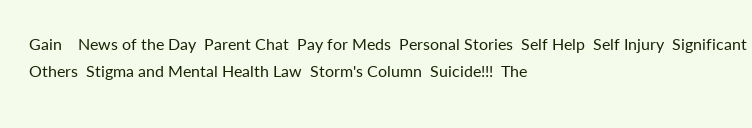Gain    News of the Day  Parent Chat  Pay for Meds  Personal Stories  Self Help  Self Injury  Significant Others  Stigma and Mental Health Law  Storm's Column  Suicide!!!  The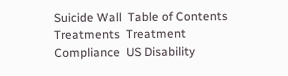Suicide Wall  Table of Contents   Treatments  Treatment Compliance  US Disability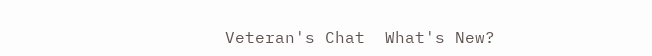Veteran's Chat  What's New?